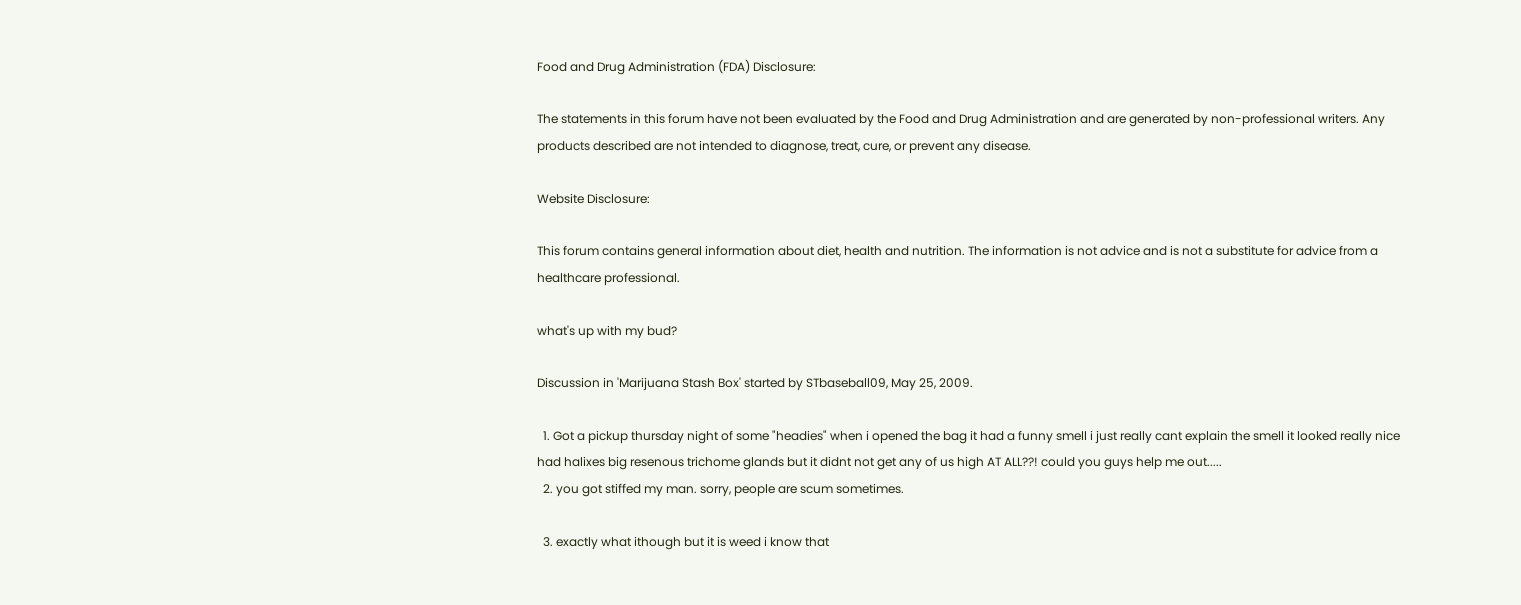Food and Drug Administration (FDA) Disclosure:

The statements in this forum have not been evaluated by the Food and Drug Administration and are generated by non-professional writers. Any products described are not intended to diagnose, treat, cure, or prevent any disease.

Website Disclosure:

This forum contains general information about diet, health and nutrition. The information is not advice and is not a substitute for advice from a healthcare professional.

what's up with my bud?

Discussion in 'Marijuana Stash Box' started by STbaseball09, May 25, 2009.

  1. Got a pickup thursday night of some "headies" when i opened the bag it had a funny smell i just really cant explain the smell it looked really nice had halixes big resenous trichome glands but it didnt not get any of us high AT ALL??! could you guys help me out.....
  2. you got stiffed my man. sorry, people are scum sometimes.

  3. exactly what ithough but it is weed i know that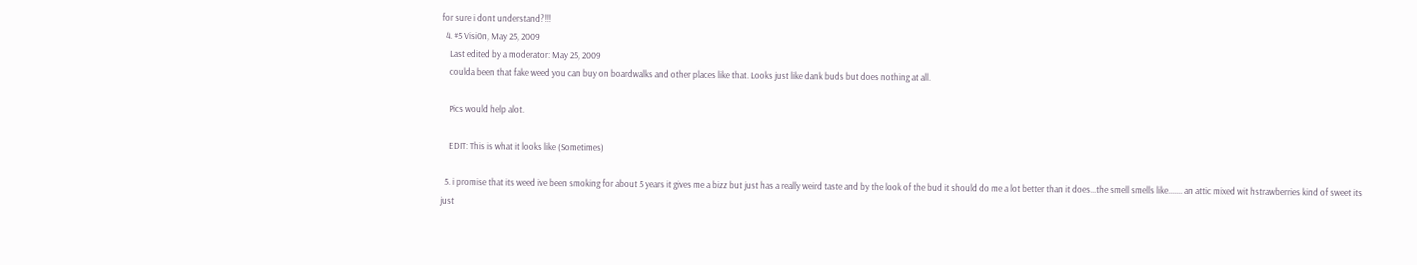for sure i dont understand?!!!
  4. #5 Visi0n, May 25, 2009
    Last edited by a moderator: May 25, 2009
    coulda been that fake weed you can buy on boardwalks and other places like that. Looks just like dank buds but does nothing at all.

    Pics would help alot.

    EDIT: This is what it looks like (Sometimes)

  5. i promise that its weed ive been smoking for about 5 years it gives me a bizz but just has a really weird taste and by the look of the bud it should do me a lot better than it does...the smell smells like....... an attic mixed wit hstrawberries kind of sweet its just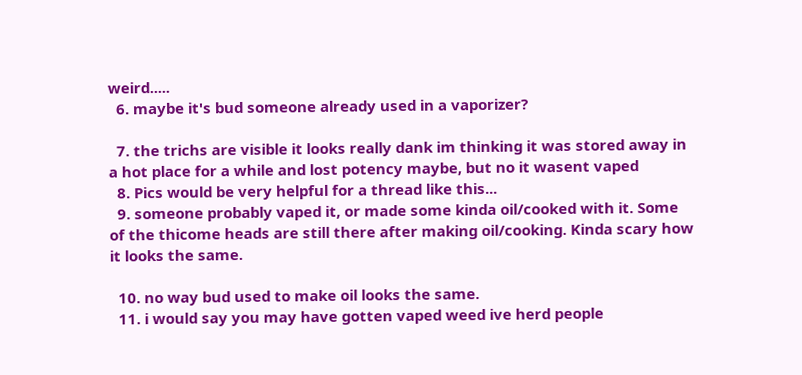weird.....
  6. maybe it's bud someone already used in a vaporizer?

  7. the trichs are visible it looks really dank im thinking it was stored away in a hot place for a while and lost potency maybe, but no it wasent vaped
  8. Pics would be very helpful for a thread like this...
  9. someone probably vaped it, or made some kinda oil/cooked with it. Some of the thicome heads are still there after making oil/cooking. Kinda scary how it looks the same.

  10. no way bud used to make oil looks the same.
  11. i would say you may have gotten vaped weed ive herd people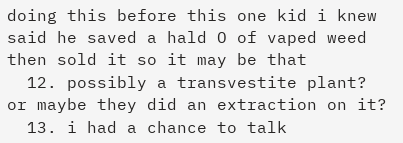doing this before this one kid i knew said he saved a hald O of vaped weed then sold it so it may be that
  12. possibly a transvestite plant? or maybe they did an extraction on it?
  13. i had a chance to talk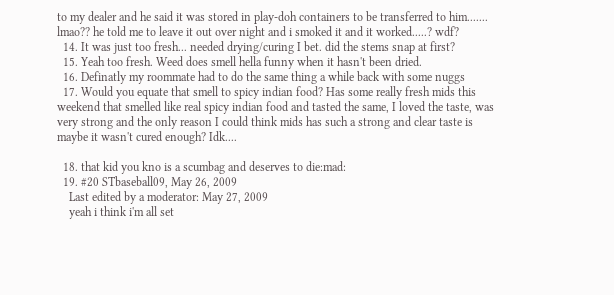to my dealer and he said it was stored in play-doh containers to be transferred to him....... lmao?? he told me to leave it out over night and i smoked it and it worked.....? wdf?
  14. It was just too fresh... needed drying/curing I bet. did the stems snap at first?
  15. Yeah too fresh. Weed does smell hella funny when it hasn't been dried.
  16. Definatly my roommate had to do the same thing a while back with some nuggs
  17. Would you equate that smell to spicy indian food? Has some really fresh mids this weekend that smelled like real spicy indian food and tasted the same, I loved the taste, was very strong and the only reason I could think mids has such a strong and clear taste is maybe it wasn't cured enough? Idk....

  18. that kid you kno is a scumbag and deserves to die:mad:
  19. #20 STbaseball09, May 26, 2009
    Last edited by a moderator: May 27, 2009
    yeah i think i'm all set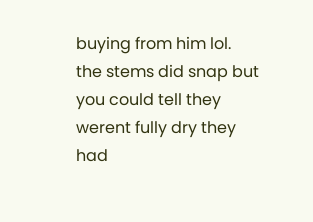buying from him lol. the stems did snap but you could tell they werent fully dry they had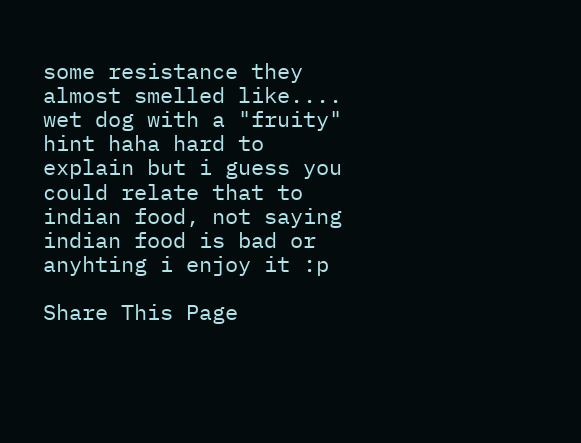some resistance they almost smelled like.... wet dog with a "fruity" hint haha hard to explain but i guess you could relate that to indian food, not saying indian food is bad or anyhting i enjoy it :p

Share This Page